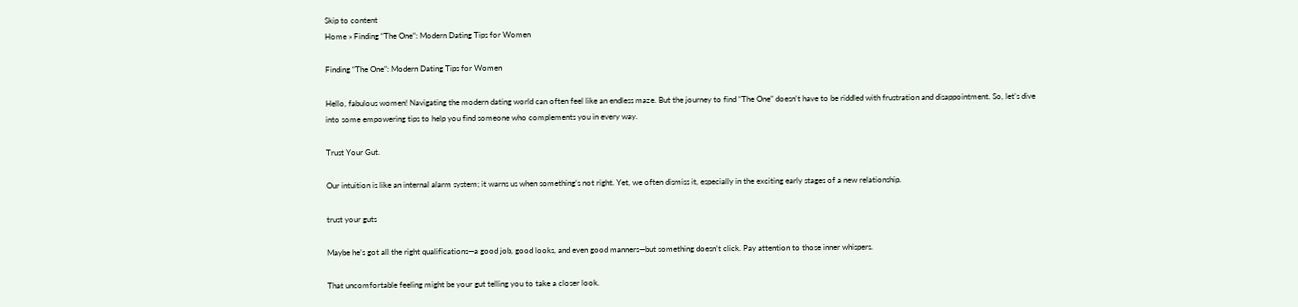Skip to content
Home » Finding “The One”: Modern Dating Tips for Women

Finding “The One”: Modern Dating Tips for Women

Hello, fabulous women! Navigating the modern dating world can often feel like an endless maze. But the journey to find “The One” doesn’t have to be riddled with frustration and disappointment. So, let’s dive into some empowering tips to help you find someone who complements you in every way.

Trust Your Gut.

Our intuition is like an internal alarm system; it warns us when something’s not right. Yet, we often dismiss it, especially in the exciting early stages of a new relationship.

trust your guts

Maybe he’s got all the right qualifications—a good job, good looks, and even good manners—but something doesn’t click. Pay attention to those inner whispers.

That uncomfortable feeling might be your gut telling you to take a closer look.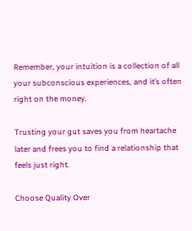Remember, your intuition is a collection of all your subconscious experiences, and it’s often right on the money.

Trusting your gut saves you from heartache later and frees you to find a relationship that feels just right.

Choose Quality Over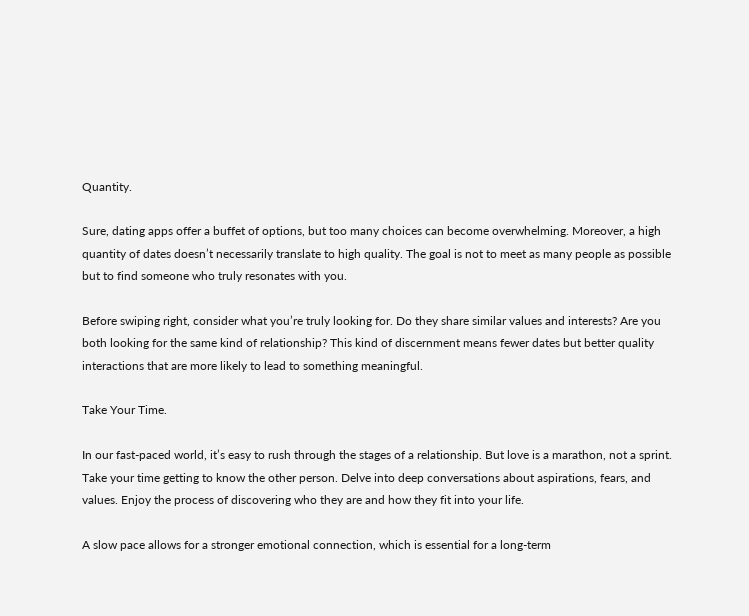Quantity.

Sure, dating apps offer a buffet of options, but too many choices can become overwhelming. Moreover, a high quantity of dates doesn’t necessarily translate to high quality. The goal is not to meet as many people as possible but to find someone who truly resonates with you.

Before swiping right, consider what you’re truly looking for. Do they share similar values and interests? Are you both looking for the same kind of relationship? This kind of discernment means fewer dates but better quality interactions that are more likely to lead to something meaningful.

Take Your Time.

In our fast-paced world, it’s easy to rush through the stages of a relationship. But love is a marathon, not a sprint. Take your time getting to know the other person. Delve into deep conversations about aspirations, fears, and values. Enjoy the process of discovering who they are and how they fit into your life.

A slow pace allows for a stronger emotional connection, which is essential for a long-term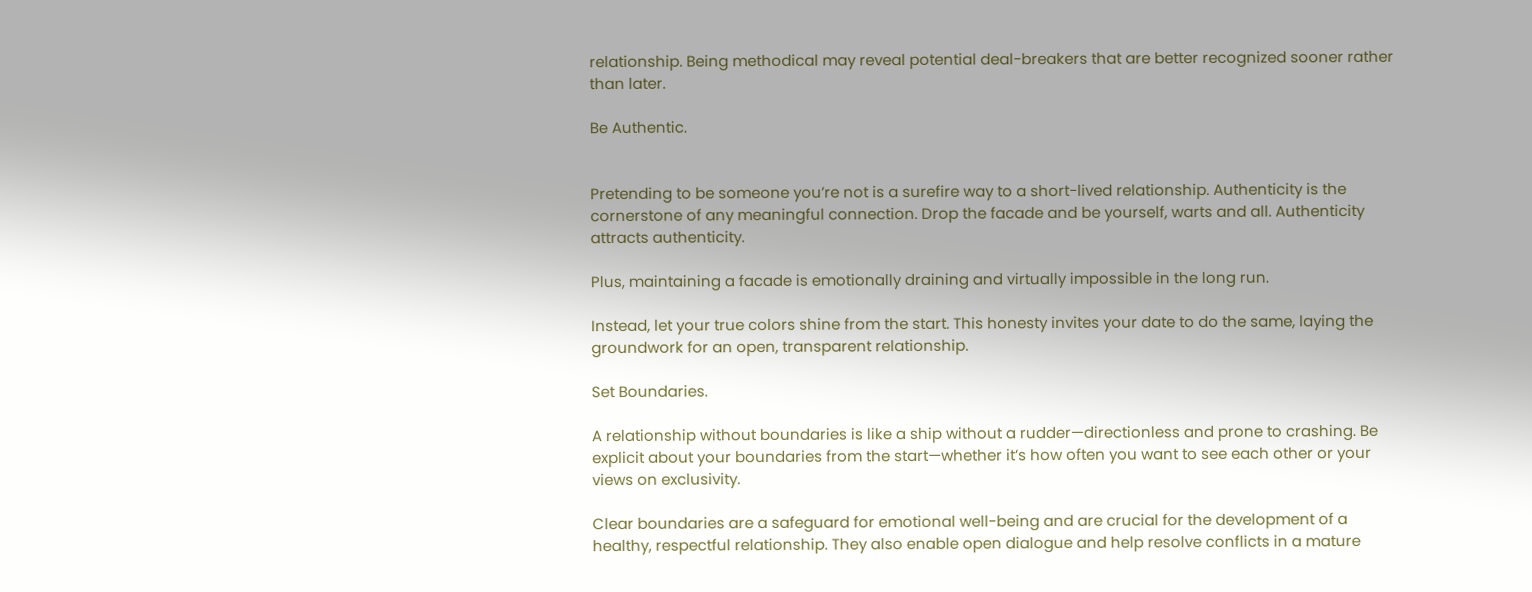relationship. Being methodical may reveal potential deal-breakers that are better recognized sooner rather than later.

Be Authentic.


Pretending to be someone you’re not is a surefire way to a short-lived relationship. Authenticity is the cornerstone of any meaningful connection. Drop the facade and be yourself, warts and all. Authenticity attracts authenticity.

Plus, maintaining a facade is emotionally draining and virtually impossible in the long run.

Instead, let your true colors shine from the start. This honesty invites your date to do the same, laying the groundwork for an open, transparent relationship.

Set Boundaries.

A relationship without boundaries is like a ship without a rudder—directionless and prone to crashing. Be explicit about your boundaries from the start—whether it’s how often you want to see each other or your views on exclusivity.

Clear boundaries are a safeguard for emotional well-being and are crucial for the development of a healthy, respectful relationship. They also enable open dialogue and help resolve conflicts in a mature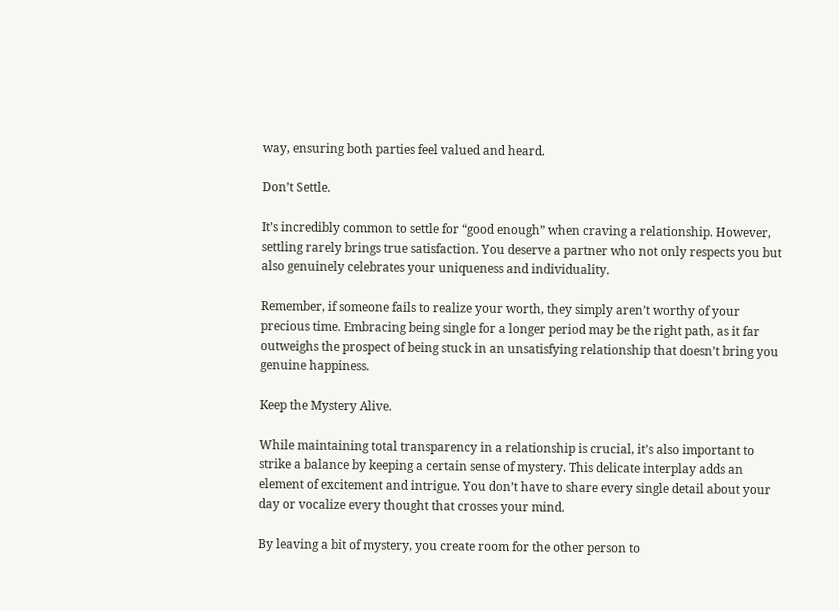way, ensuring both parties feel valued and heard.

Don’t Settle.

It’s incredibly common to settle for “good enough” when craving a relationship. However, settling rarely brings true satisfaction. You deserve a partner who not only respects you but also genuinely celebrates your uniqueness and individuality.

Remember, if someone fails to realize your worth, they simply aren’t worthy of your precious time. Embracing being single for a longer period may be the right path, as it far outweighs the prospect of being stuck in an unsatisfying relationship that doesn’t bring you genuine happiness.

Keep the Mystery Alive.

While maintaining total transparency in a relationship is crucial, it’s also important to strike a balance by keeping a certain sense of mystery. This delicate interplay adds an element of excitement and intrigue. You don’t have to share every single detail about your day or vocalize every thought that crosses your mind.

By leaving a bit of mystery, you create room for the other person to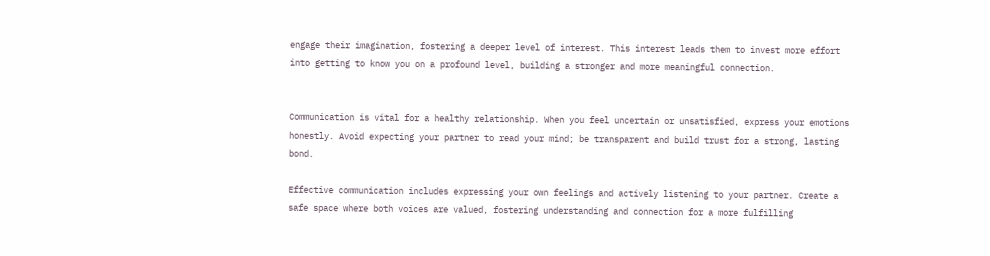engage their imagination, fostering a deeper level of interest. This interest leads them to invest more effort into getting to know you on a profound level, building a stronger and more meaningful connection.


Communication is vital for a healthy relationship. When you feel uncertain or unsatisfied, express your emotions honestly. Avoid expecting your partner to read your mind; be transparent and build trust for a strong, lasting bond.

Effective communication includes expressing your own feelings and actively listening to your partner. Create a safe space where both voices are valued, fostering understanding and connection for a more fulfilling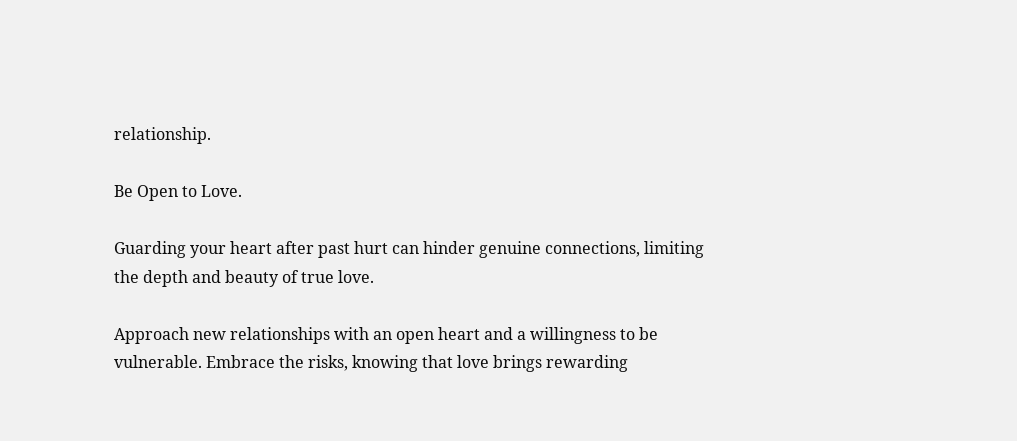relationship.

Be Open to Love.

Guarding your heart after past hurt can hinder genuine connections, limiting the depth and beauty of true love.

Approach new relationships with an open heart and a willingness to be vulnerable. Embrace the risks, knowing that love brings rewarding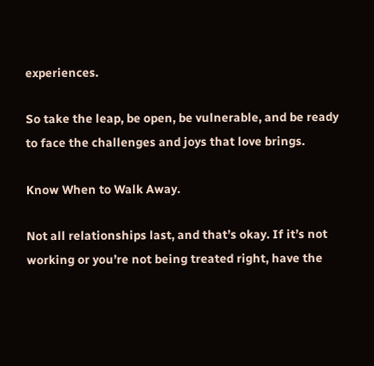experiences.

So take the leap, be open, be vulnerable, and be ready to face the challenges and joys that love brings.

Know When to Walk Away.

Not all relationships last, and that’s okay. If it’s not working or you’re not being treated right, have the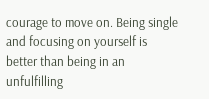courage to move on. Being single and focusing on yourself is better than being in an unfulfilling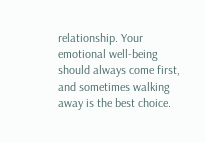relationship. Your emotional well-being should always come first, and sometimes walking away is the best choice.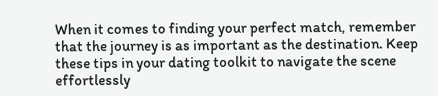When it comes to finding your perfect match, remember that the journey is as important as the destination. Keep these tips in your dating toolkit to navigate the scene effortlessly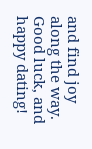and find joy along the way. Good luck, and happy dating!